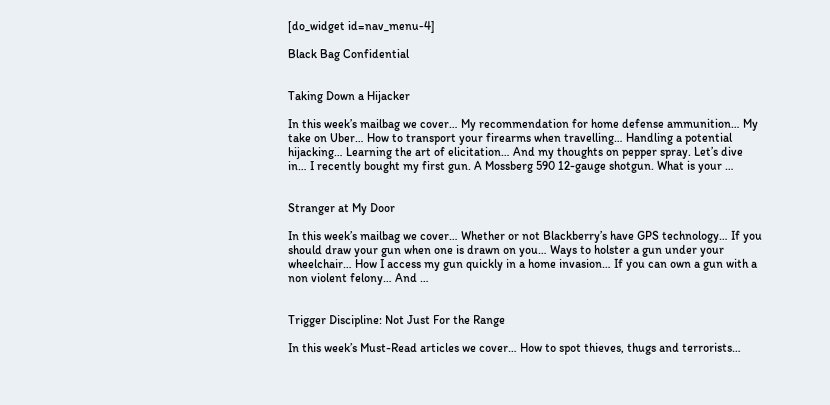[do_widget id=nav_menu-4]

Black Bag Confidential


Taking Down a Hijacker

In this week’s mailbag we cover… My recommendation for home defense ammunition… My take on Uber… How to transport your firearms when travelling… Handling a potential hijacking… Learning the art of elicitation… And my thoughts on pepper spray. Let’s dive in… I recently bought my first gun. A Mossberg 590 12-gauge shotgun. What is your …


Stranger at My Door

In this week’s mailbag we cover… Whether or not Blackberry’s have GPS technology… If you should draw your gun when one is drawn on you… Ways to holster a gun under your wheelchair… How I access my gun quickly in a home invasion… If you can own a gun with a non violent felony… And …


Trigger Discipline: Not Just For the Range

In this week’s Must-Read articles we cover… How to spot thieves, thugs and terrorists…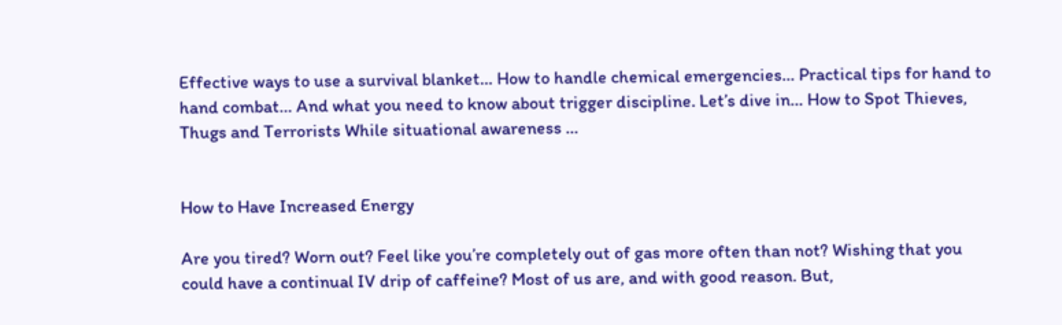Effective ways to use a survival blanket… How to handle chemical emergencies… Practical tips for hand to hand combat… And what you need to know about trigger discipline. Let’s dive in… How to Spot Thieves, Thugs and Terrorists While situational awareness …


How to Have Increased Energy

Are you tired? Worn out? Feel like you’re completely out of gas more often than not? Wishing that you could have a continual IV drip of caffeine? Most of us are, and with good reason. But,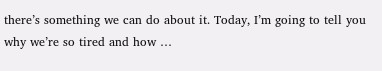there’s something we can do about it. Today, I’m going to tell you why we’re so tired and how …